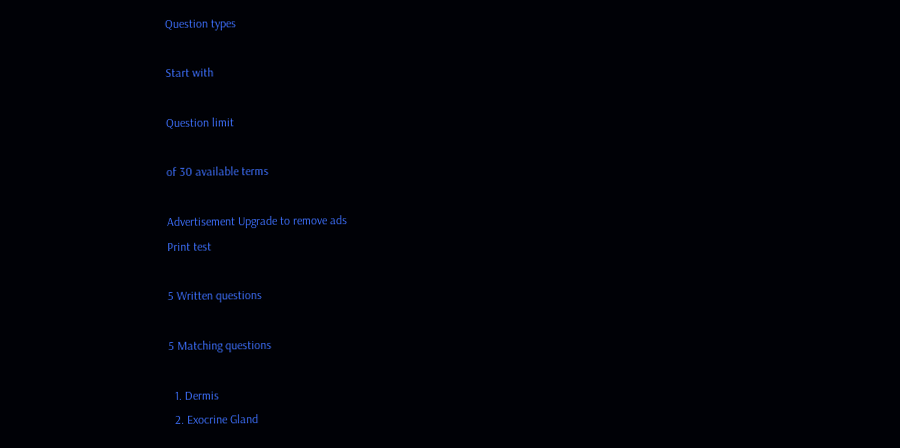Question types

Start with

Question limit

of 30 available terms

Advertisement Upgrade to remove ads
Print test

5 Written questions

5 Matching questions

  1. Dermis
  2. Exocrine Gland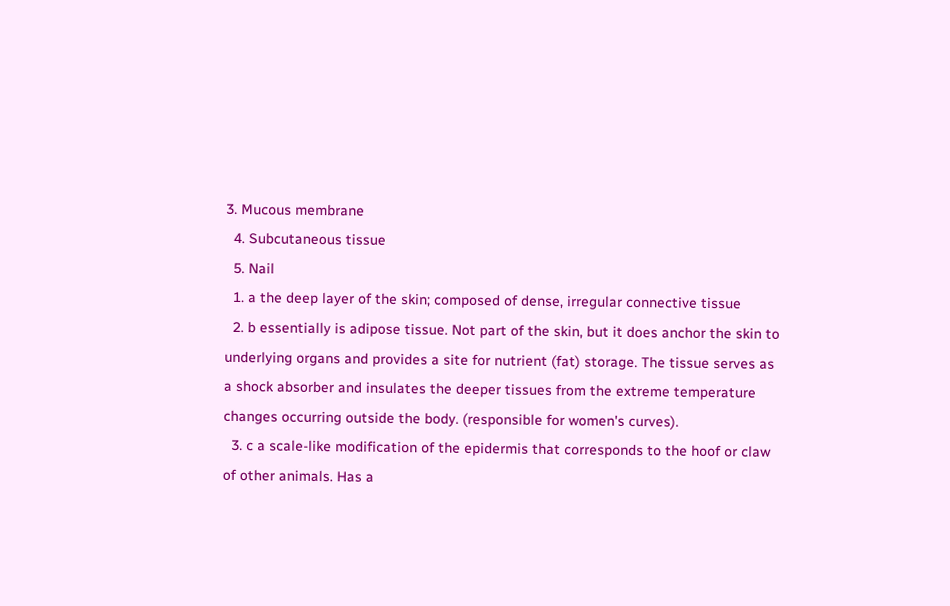3. Mucous membrane
  4. Subcutaneous tissue
  5. Nail
  1. a the deep layer of the skin; composed of dense, irregular connective tissue
  2. b essentially is adipose tissue. Not part of the skin, but it does anchor the skin to underlying organs and provides a site for nutrient (fat) storage. The tissue serves as a shock absorber and insulates the deeper tissues from the extreme temperature changes occurring outside the body. (responsible for women's curves).
  3. c a scale-like modification of the epidermis that corresponds to the hoof or claw of other animals. Has a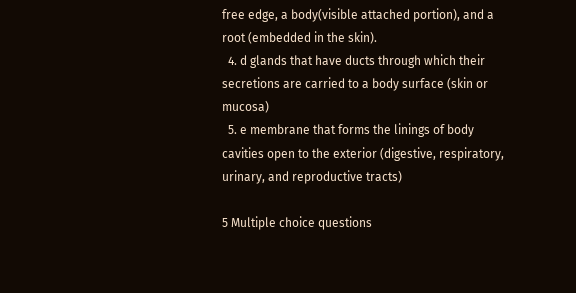free edge, a body(visible attached portion), and a root (embedded in the skin).
  4. d glands that have ducts through which their secretions are carried to a body surface (skin or mucosa)
  5. e membrane that forms the linings of body cavities open to the exterior (digestive, respiratory, urinary, and reproductive tracts)

5 Multiple choice questions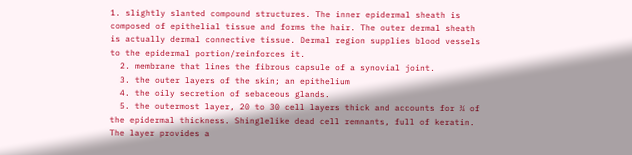1. slightly slanted compound structures. The inner epidermal sheath is composed of epithelial tissue and forms the hair. The outer dermal sheath is actually dermal connective tissue. Dermal region supplies blood vessels to the epidermal portion/reinforces it.
  2. membrane that lines the fibrous capsule of a synovial joint.
  3. the outer layers of the skin; an epithelium
  4. the oily secretion of sebaceous glands.
  5. the outermost layer, 20 to 30 cell layers thick and accounts for ¾ of the epidermal thickness. Shinglelike dead cell remnants, full of keratin. The layer provides a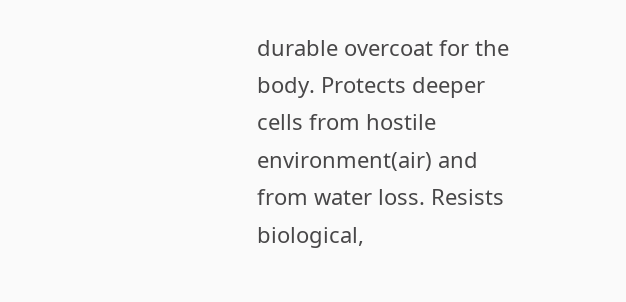durable overcoat for the body. Protects deeper cells from hostile environment(air) and from water loss. Resists biological,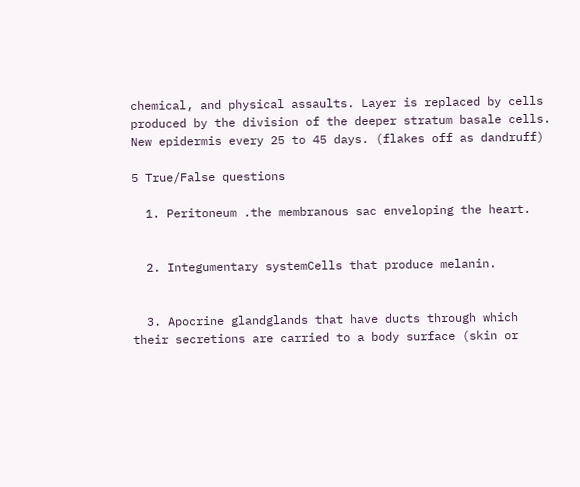chemical, and physical assaults. Layer is replaced by cells produced by the division of the deeper stratum basale cells. New epidermis every 25 to 45 days. (flakes off as dandruff)

5 True/False questions

  1. Peritoneum .the membranous sac enveloping the heart.


  2. Integumentary systemCells that produce melanin.


  3. Apocrine glandglands that have ducts through which their secretions are carried to a body surface (skin or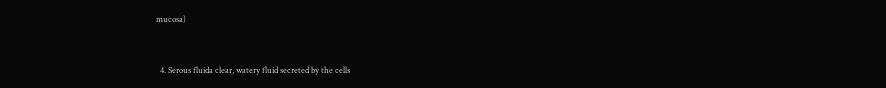mucosa)


  4. Serous fluida clear, watery fluid secreted by the cells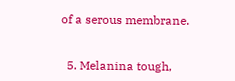of a serous membrane.


  5. Melanina tough,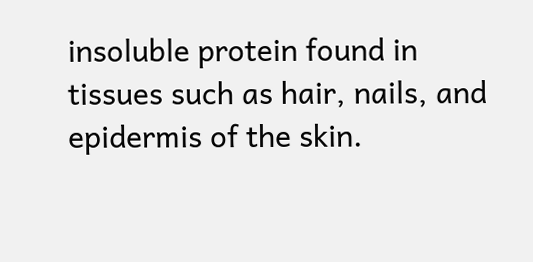insoluble protein found in tissues such as hair, nails, and epidermis of the skin.